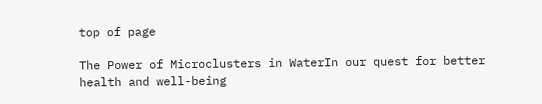top of page

The Power of Microclusters in WaterIn our quest for better health and well-being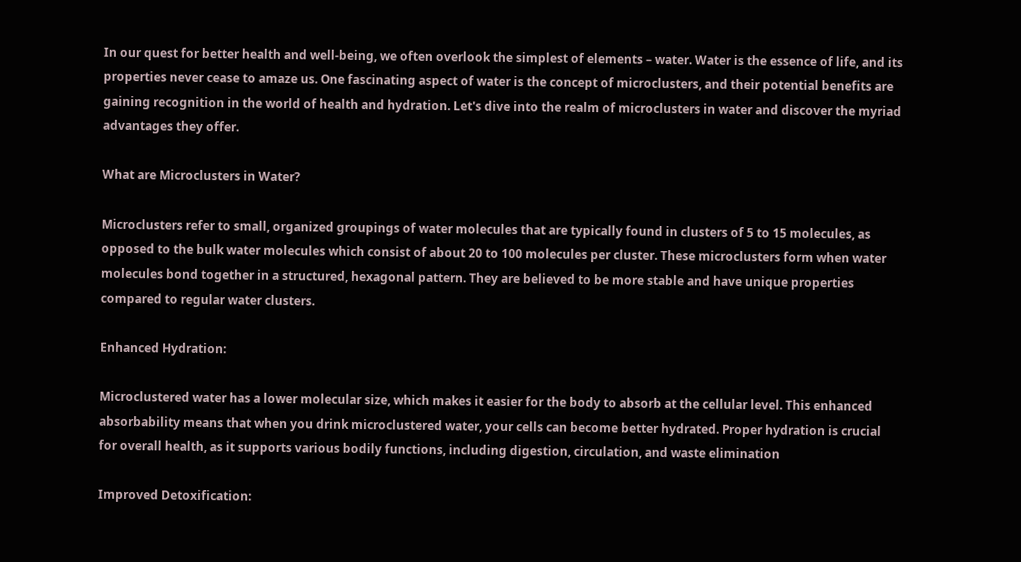In our quest for better health and well-being, we often overlook the simplest of elements – water. Water is the essence of life, and its properties never cease to amaze us. One fascinating aspect of water is the concept of microclusters, and their potential benefits are gaining recognition in the world of health and hydration. Let's dive into the realm of microclusters in water and discover the myriad advantages they offer.

What are Microclusters in Water?

Microclusters refer to small, organized groupings of water molecules that are typically found in clusters of 5 to 15 molecules, as opposed to the bulk water molecules which consist of about 20 to 100 molecules per cluster. These microclusters form when water molecules bond together in a structured, hexagonal pattern. They are believed to be more stable and have unique properties compared to regular water clusters.

Enhanced Hydration:

Microclustered water has a lower molecular size, which makes it easier for the body to absorb at the cellular level. This enhanced absorbability means that when you drink microclustered water, your cells can become better hydrated. Proper hydration is crucial for overall health, as it supports various bodily functions, including digestion, circulation, and waste elimination

Improved Detoxification: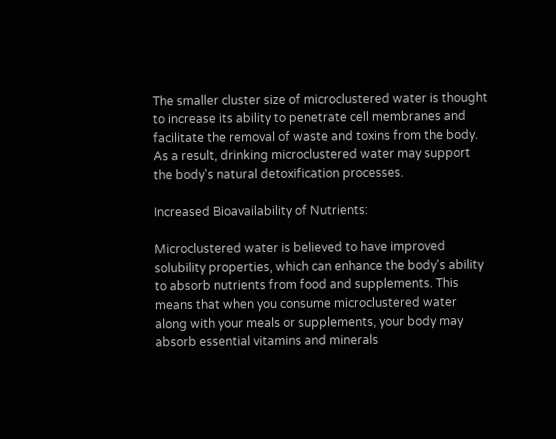The smaller cluster size of microclustered water is thought to increase its ability to penetrate cell membranes and facilitate the removal of waste and toxins from the body. As a result, drinking microclustered water may support the body's natural detoxification processes.

Increased Bioavailability of Nutrients:

Microclustered water is believed to have improved solubility properties, which can enhance the body's ability to absorb nutrients from food and supplements. This means that when you consume microclustered water along with your meals or supplements, your body may absorb essential vitamins and minerals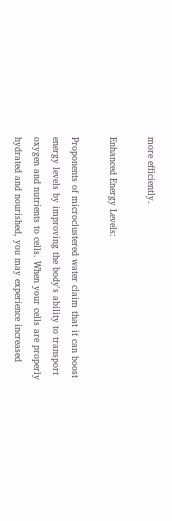more efficiently.

Enhanced Energy Levels:

Proponents of microclustered water claim that it can boost energy levels by improving the body's ability to transport oxygen and nutrients to cells. When your cells are properly hydrated and nourished, you may experience increased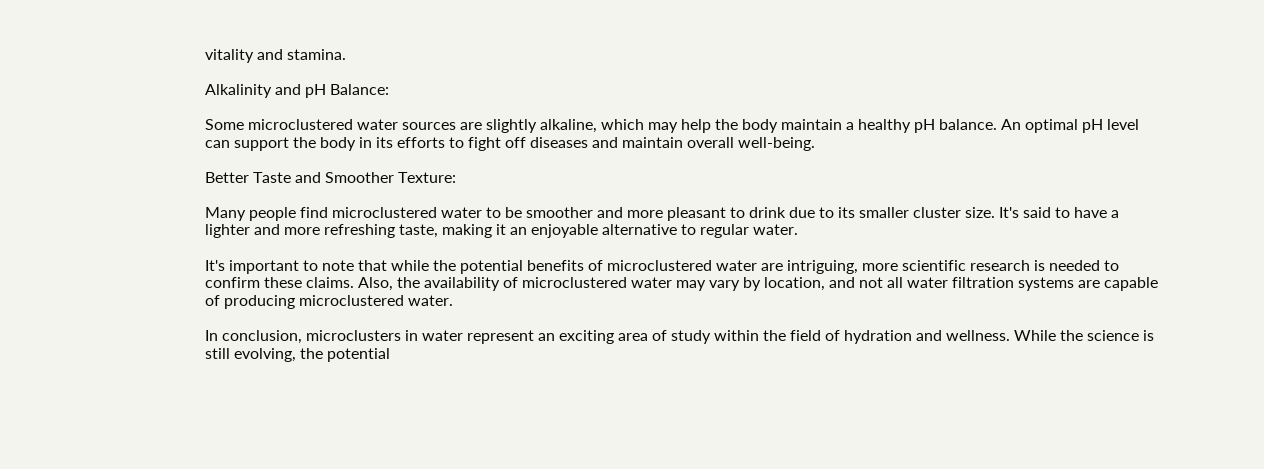vitality and stamina.

Alkalinity and pH Balance:

Some microclustered water sources are slightly alkaline, which may help the body maintain a healthy pH balance. An optimal pH level can support the body in its efforts to fight off diseases and maintain overall well-being.

Better Taste and Smoother Texture:

Many people find microclustered water to be smoother and more pleasant to drink due to its smaller cluster size. It's said to have a lighter and more refreshing taste, making it an enjoyable alternative to regular water.

It's important to note that while the potential benefits of microclustered water are intriguing, more scientific research is needed to confirm these claims. Also, the availability of microclustered water may vary by location, and not all water filtration systems are capable of producing microclustered water.

In conclusion, microclusters in water represent an exciting area of study within the field of hydration and wellness. While the science is still evolving, the potential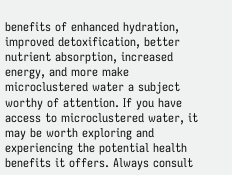benefits of enhanced hydration, improved detoxification, better nutrient absorption, increased energy, and more make microclustered water a subject worthy of attention. If you have access to microclustered water, it may be worth exploring and experiencing the potential health benefits it offers. Always consult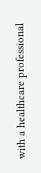with a healthcare professional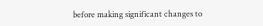before making significant changes to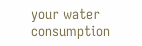your water consumption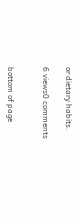or dietary habits.

6 views0 comments


bottom of page